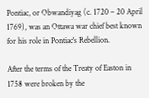Pontiac, or Obwandiyag (c. 1720 – 20 April 1769), was an Ottawa war chief best known for his role in Pontiac's Rebellion.

After the terms of the Treaty of Easton in 1758 were broken by the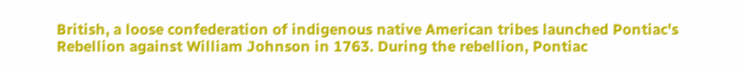British, a loose confederation of indigenous native American tribes launched Pontiac's Rebellion against William Johnson in 1763. During the rebellion, Pontiac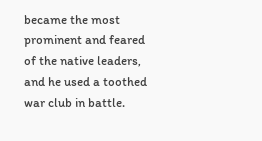became the most prominent and feared of the native leaders, and he used a toothed war club in battle.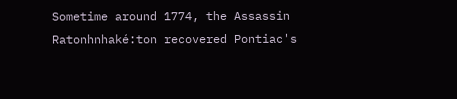Sometime around 1774, the Assassin Ratonhnhaké:ton recovered Pontiac's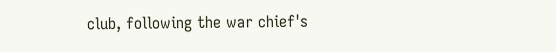club, following the war chief's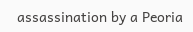assassination by a Peoria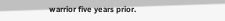warrior five years prior.